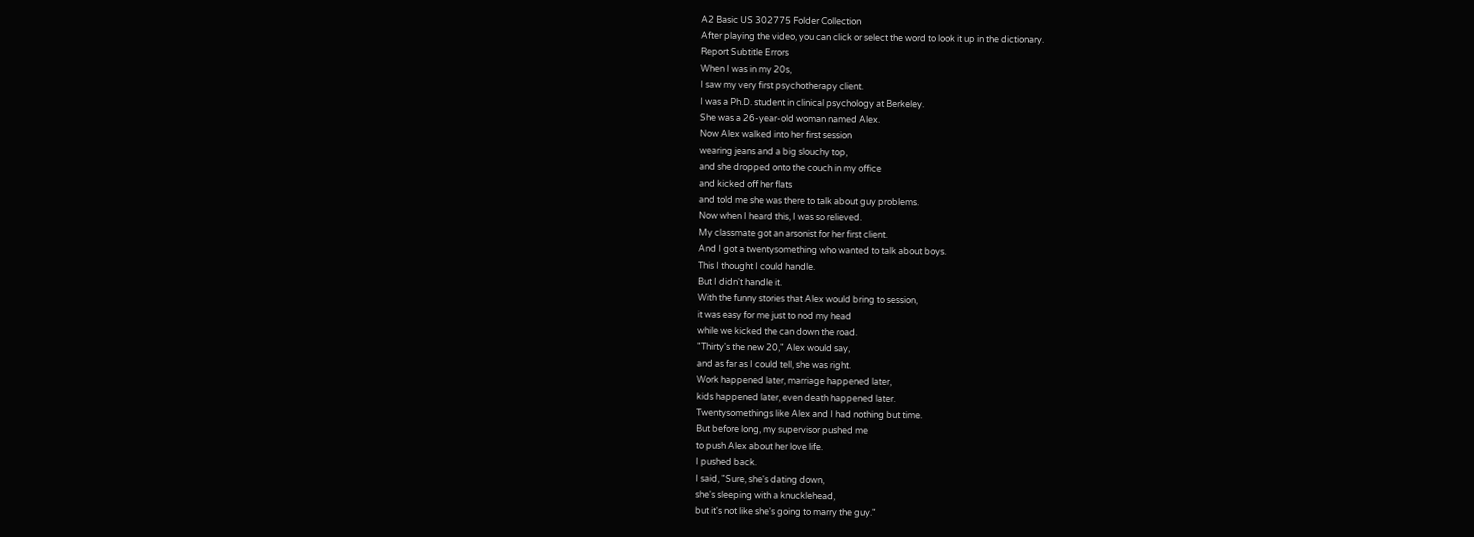A2 Basic US 302775 Folder Collection
After playing the video, you can click or select the word to look it up in the dictionary.
Report Subtitle Errors
When I was in my 20s,
I saw my very first psychotherapy client.
I was a Ph.D. student in clinical psychology at Berkeley.
She was a 26-year-old woman named Alex.
Now Alex walked into her first session
wearing jeans and a big slouchy top,
and she dropped onto the couch in my office
and kicked off her flats
and told me she was there to talk about guy problems.
Now when I heard this, I was so relieved.
My classmate got an arsonist for her first client.
And I got a twentysomething who wanted to talk about boys.
This I thought I could handle.
But I didn't handle it.
With the funny stories that Alex would bring to session,
it was easy for me just to nod my head
while we kicked the can down the road.
"Thirty's the new 20," Alex would say,
and as far as I could tell, she was right.
Work happened later, marriage happened later,
kids happened later, even death happened later.
Twentysomethings like Alex and I had nothing but time.
But before long, my supervisor pushed me
to push Alex about her love life.
I pushed back.
I said, "Sure, she's dating down,
she's sleeping with a knucklehead,
but it's not like she's going to marry the guy."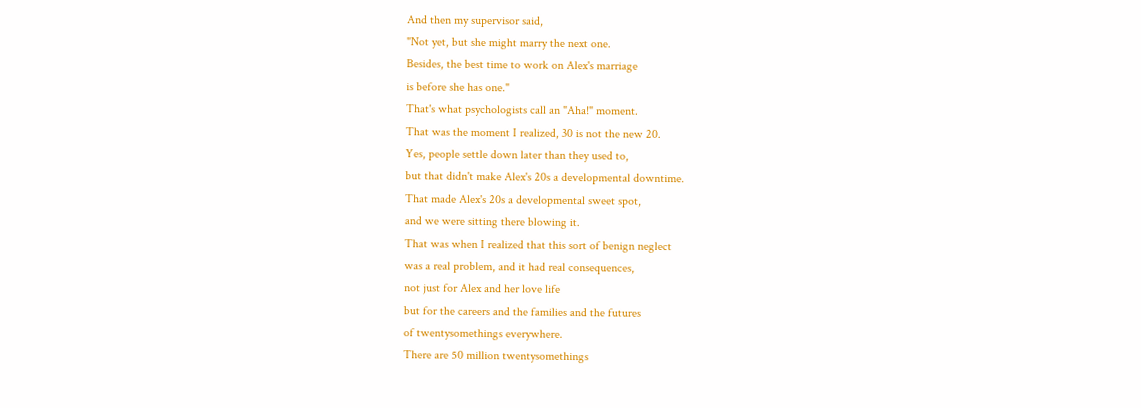And then my supervisor said,
"Not yet, but she might marry the next one.
Besides, the best time to work on Alex's marriage
is before she has one."
That's what psychologists call an "Aha!" moment.
That was the moment I realized, 30 is not the new 20.
Yes, people settle down later than they used to,
but that didn't make Alex's 20s a developmental downtime.
That made Alex's 20s a developmental sweet spot,
and we were sitting there blowing it.
That was when I realized that this sort of benign neglect
was a real problem, and it had real consequences,
not just for Alex and her love life
but for the careers and the families and the futures
of twentysomethings everywhere.
There are 50 million twentysomethings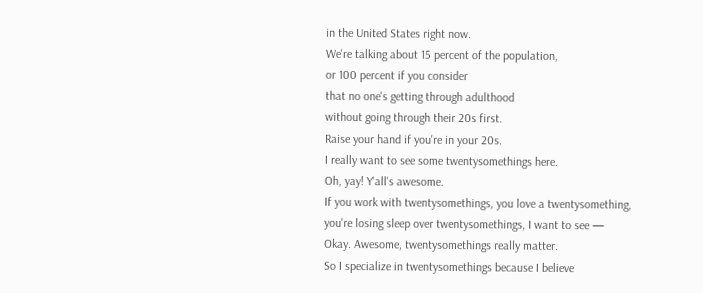in the United States right now.
We're talking about 15 percent of the population,
or 100 percent if you consider
that no one's getting through adulthood
without going through their 20s first.
Raise your hand if you're in your 20s.
I really want to see some twentysomethings here.
Oh, yay! Y'all's awesome.
If you work with twentysomethings, you love a twentysomething,
you're losing sleep over twentysomethings, I want to see —
Okay. Awesome, twentysomethings really matter.
So I specialize in twentysomethings because I believe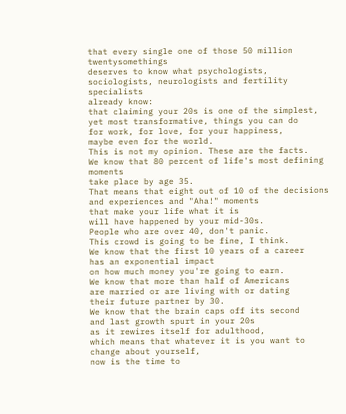that every single one of those 50 million twentysomethings
deserves to know what psychologists,
sociologists, neurologists and fertility specialists
already know:
that claiming your 20s is one of the simplest,
yet most transformative, things you can do
for work, for love, for your happiness,
maybe even for the world.
This is not my opinion. These are the facts.
We know that 80 percent of life's most defining moments
take place by age 35.
That means that eight out of 10 of the decisions
and experiences and "Aha!" moments
that make your life what it is
will have happened by your mid-30s.
People who are over 40, don't panic.
This crowd is going to be fine, I think.
We know that the first 10 years of a career
has an exponential impact
on how much money you're going to earn.
We know that more than half of Americans
are married or are living with or dating
their future partner by 30.
We know that the brain caps off its second
and last growth spurt in your 20s
as it rewires itself for adulthood,
which means that whatever it is you want to change about yourself,
now is the time to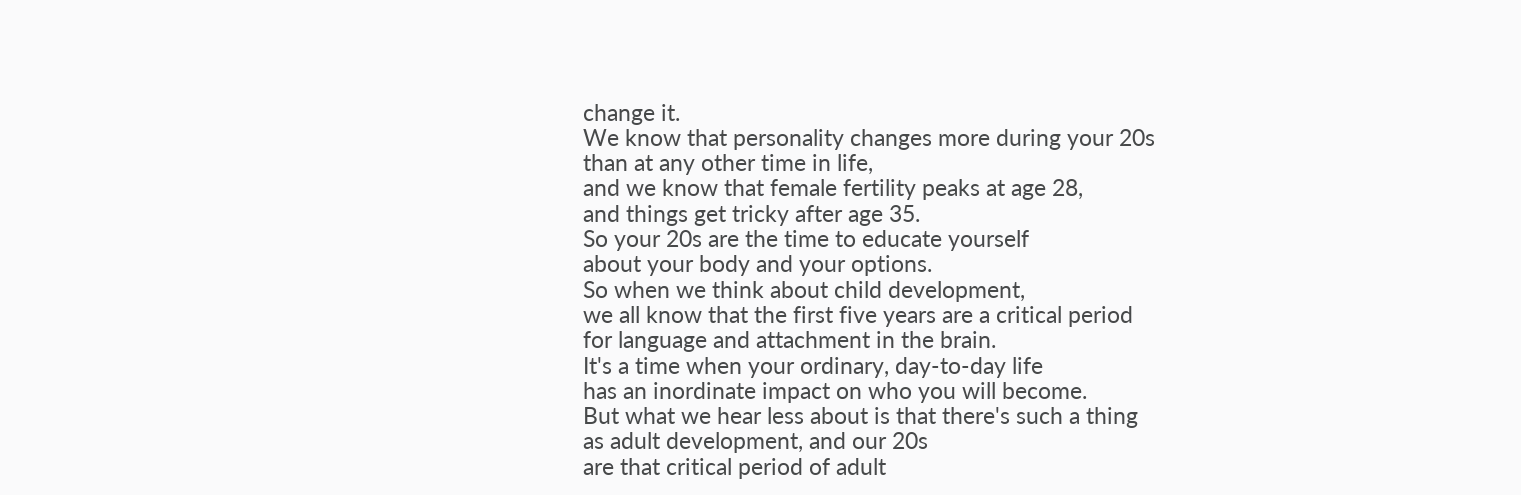change it.
We know that personality changes more during your 20s
than at any other time in life,
and we know that female fertility peaks at age 28,
and things get tricky after age 35.
So your 20s are the time to educate yourself
about your body and your options.
So when we think about child development,
we all know that the first five years are a critical period
for language and attachment in the brain.
It's a time when your ordinary, day-to-day life
has an inordinate impact on who you will become.
But what we hear less about is that there's such a thing
as adult development, and our 20s
are that critical period of adult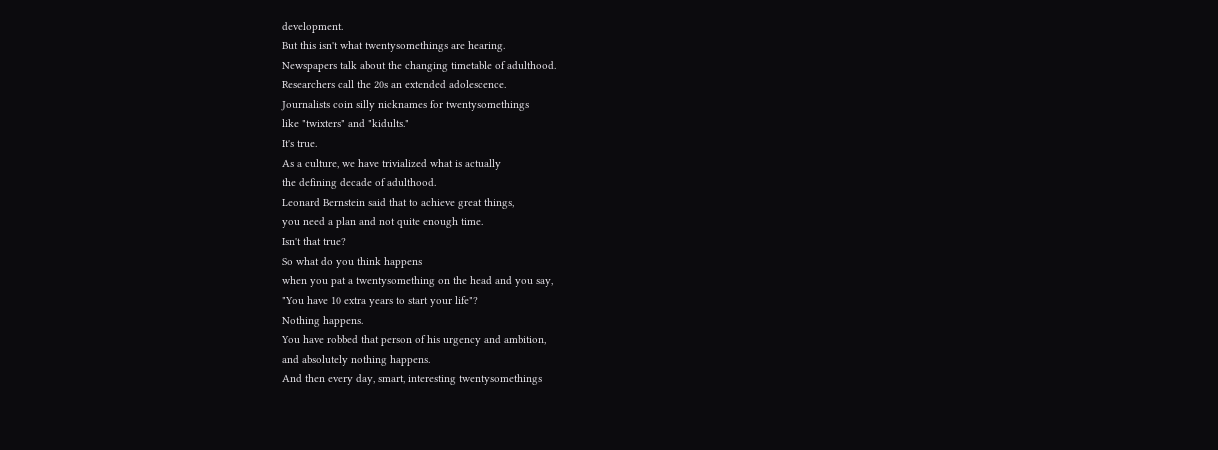development.
But this isn't what twentysomethings are hearing.
Newspapers talk about the changing timetable of adulthood.
Researchers call the 20s an extended adolescence.
Journalists coin silly nicknames for twentysomethings
like "twixters" and "kidults."
It's true.
As a culture, we have trivialized what is actually
the defining decade of adulthood.
Leonard Bernstein said that to achieve great things,
you need a plan and not quite enough time.
Isn't that true?
So what do you think happens
when you pat a twentysomething on the head and you say,
"You have 10 extra years to start your life"?
Nothing happens.
You have robbed that person of his urgency and ambition,
and absolutely nothing happens.
And then every day, smart, interesting twentysomethings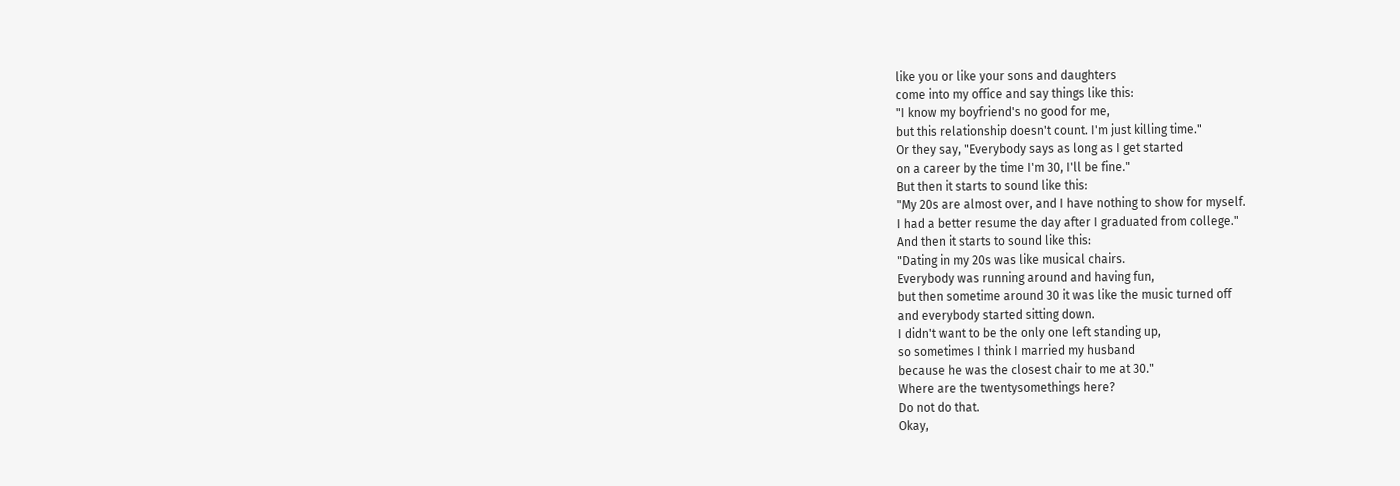like you or like your sons and daughters
come into my office and say things like this:
"I know my boyfriend's no good for me,
but this relationship doesn't count. I'm just killing time."
Or they say, "Everybody says as long as I get started
on a career by the time I'm 30, I'll be fine."
But then it starts to sound like this:
"My 20s are almost over, and I have nothing to show for myself.
I had a better resume the day after I graduated from college."
And then it starts to sound like this:
"Dating in my 20s was like musical chairs.
Everybody was running around and having fun,
but then sometime around 30 it was like the music turned off
and everybody started sitting down.
I didn't want to be the only one left standing up,
so sometimes I think I married my husband
because he was the closest chair to me at 30."
Where are the twentysomethings here?
Do not do that.
Okay,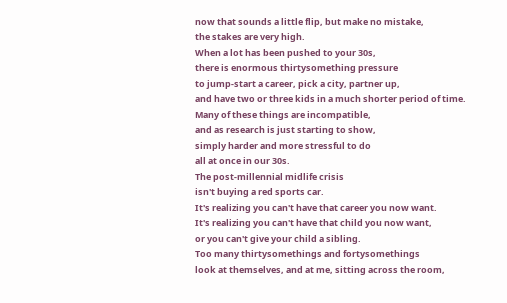now that sounds a little flip, but make no mistake,
the stakes are very high.
When a lot has been pushed to your 30s,
there is enormous thirtysomething pressure
to jump-start a career, pick a city, partner up,
and have two or three kids in a much shorter period of time.
Many of these things are incompatible,
and as research is just starting to show,
simply harder and more stressful to do
all at once in our 30s.
The post-millennial midlife crisis
isn't buying a red sports car.
It's realizing you can't have that career you now want.
It's realizing you can't have that child you now want,
or you can't give your child a sibling.
Too many thirtysomethings and fortysomethings
look at themselves, and at me, sitting across the room,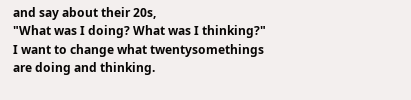and say about their 20s,
"What was I doing? What was I thinking?"
I want to change what twentysomethings
are doing and thinking.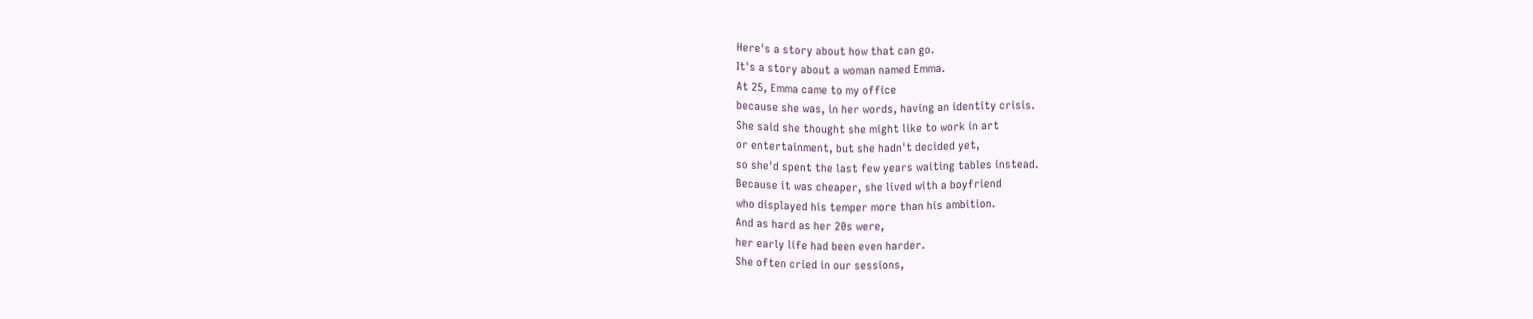Here's a story about how that can go.
It's a story about a woman named Emma.
At 25, Emma came to my office
because she was, in her words, having an identity crisis.
She said she thought she might like to work in art
or entertainment, but she hadn't decided yet,
so she'd spent the last few years waiting tables instead.
Because it was cheaper, she lived with a boyfriend
who displayed his temper more than his ambition.
And as hard as her 20s were,
her early life had been even harder.
She often cried in our sessions,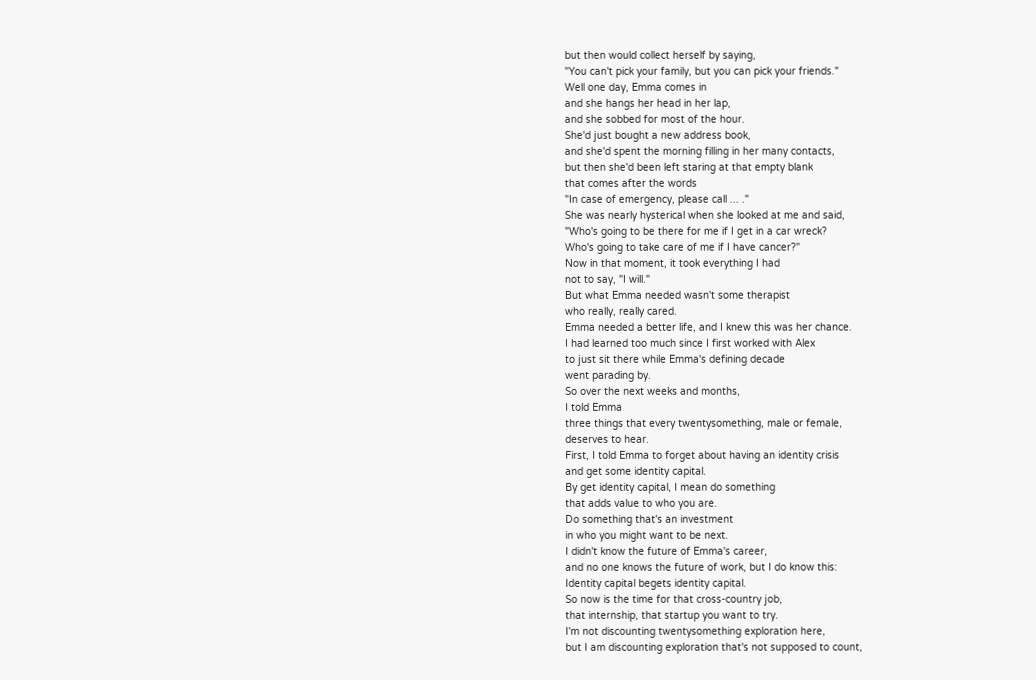but then would collect herself by saying,
"You can't pick your family, but you can pick your friends."
Well one day, Emma comes in
and she hangs her head in her lap,
and she sobbed for most of the hour.
She'd just bought a new address book,
and she'd spent the morning filling in her many contacts,
but then she'd been left staring at that empty blank
that comes after the words
"In case of emergency, please call ... ."
She was nearly hysterical when she looked at me and said,
"Who's going to be there for me if I get in a car wreck?
Who's going to take care of me if I have cancer?"
Now in that moment, it took everything I had
not to say, "I will."
But what Emma needed wasn't some therapist
who really, really cared.
Emma needed a better life, and I knew this was her chance.
I had learned too much since I first worked with Alex
to just sit there while Emma's defining decade
went parading by.
So over the next weeks and months,
I told Emma
three things that every twentysomething, male or female,
deserves to hear.
First, I told Emma to forget about having an identity crisis
and get some identity capital.
By get identity capital, I mean do something
that adds value to who you are.
Do something that's an investment
in who you might want to be next.
I didn't know the future of Emma's career,
and no one knows the future of work, but I do know this:
Identity capital begets identity capital.
So now is the time for that cross-country job,
that internship, that startup you want to try.
I'm not discounting twentysomething exploration here,
but I am discounting exploration that's not supposed to count,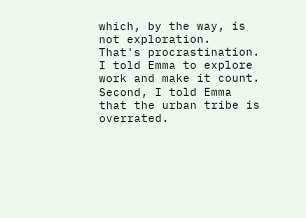which, by the way, is not exploration.
That's procrastination.
I told Emma to explore work and make it count.
Second, I told Emma that the urban tribe is overrated.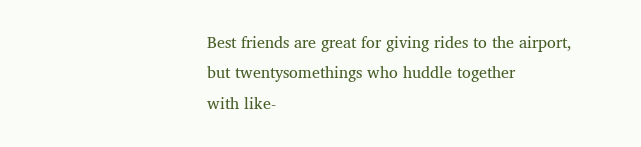Best friends are great for giving rides to the airport,
but twentysomethings who huddle together
with like-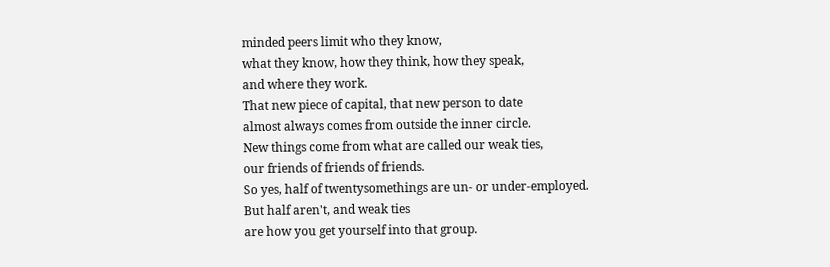minded peers limit who they know,
what they know, how they think, how they speak,
and where they work.
That new piece of capital, that new person to date
almost always comes from outside the inner circle.
New things come from what are called our weak ties,
our friends of friends of friends.
So yes, half of twentysomethings are un- or under-employed.
But half aren't, and weak ties
are how you get yourself into that group.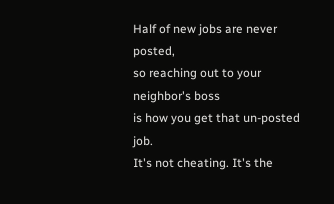Half of new jobs are never posted,
so reaching out to your neighbor's boss
is how you get that un-posted job.
It's not cheating. It's the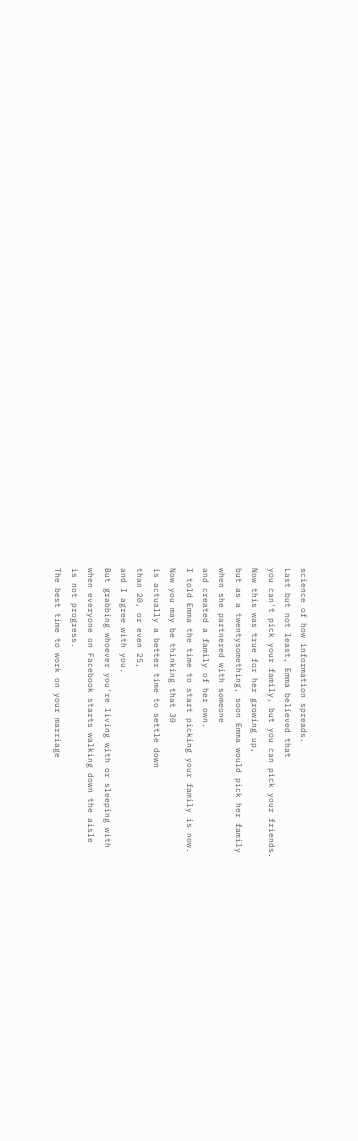science of how information spreads.
Last but not least, Emma believed that
you can't pick your family, but you can pick your friends.
Now this was true for her growing up,
but as a twentysomething, soon Emma would pick her family
when she partnered with someone
and created a family of her own.
I told Emma the time to start picking your family is now.
Now you may be thinking that 30
is actually a better time to settle down
than 20, or even 25,
and I agree with you.
But grabbing whoever you're living with or sleeping with
when everyone on Facebook starts walking down the aisle
is not progress.
The best time to work on your marriage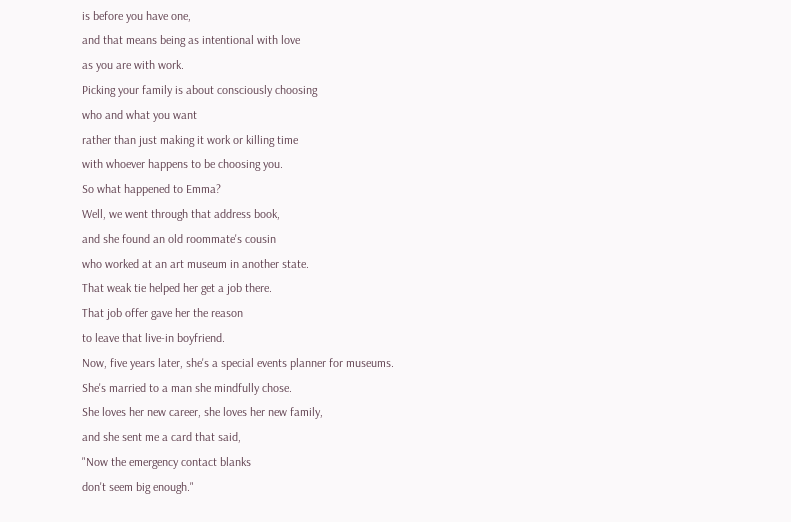is before you have one,
and that means being as intentional with love
as you are with work.
Picking your family is about consciously choosing
who and what you want
rather than just making it work or killing time
with whoever happens to be choosing you.
So what happened to Emma?
Well, we went through that address book,
and she found an old roommate's cousin
who worked at an art museum in another state.
That weak tie helped her get a job there.
That job offer gave her the reason
to leave that live-in boyfriend.
Now, five years later, she's a special events planner for museums.
She's married to a man she mindfully chose.
She loves her new career, she loves her new family,
and she sent me a card that said,
"Now the emergency contact blanks
don't seem big enough."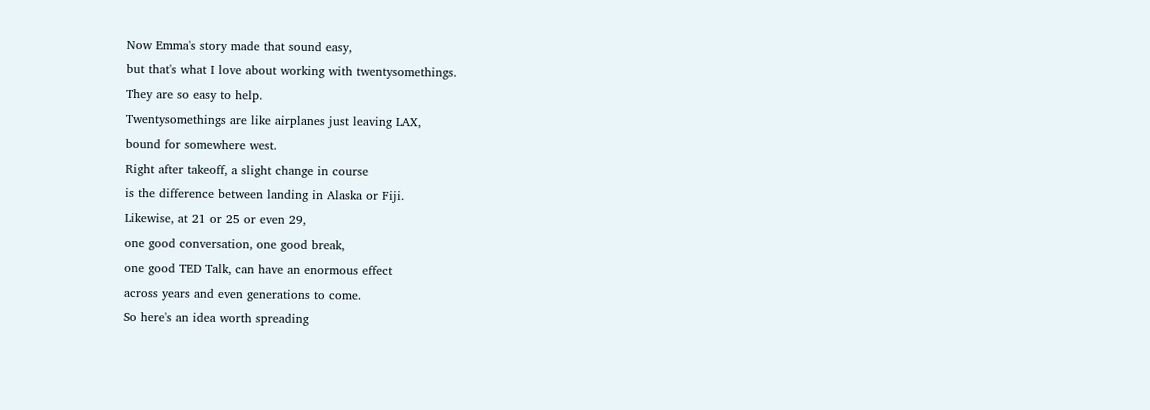Now Emma's story made that sound easy,
but that's what I love about working with twentysomethings.
They are so easy to help.
Twentysomethings are like airplanes just leaving LAX,
bound for somewhere west.
Right after takeoff, a slight change in course
is the difference between landing in Alaska or Fiji.
Likewise, at 21 or 25 or even 29,
one good conversation, one good break,
one good TED Talk, can have an enormous effect
across years and even generations to come.
So here's an idea worth spreading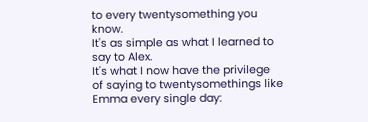to every twentysomething you know.
It's as simple as what I learned to say to Alex.
It's what I now have the privilege
of saying to twentysomethings like Emma every single day: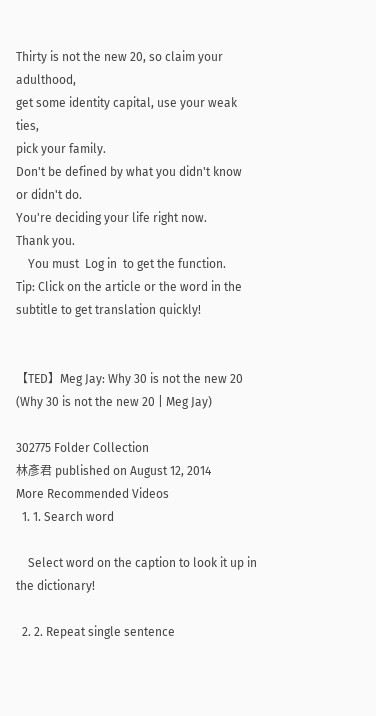Thirty is not the new 20, so claim your adulthood,
get some identity capital, use your weak ties,
pick your family.
Don't be defined by what you didn't know
or didn't do.
You're deciding your life right now.
Thank you.
    You must  Log in  to get the function.
Tip: Click on the article or the word in the subtitle to get translation quickly!


【TED】Meg Jay: Why 30 is not the new 20 (Why 30 is not the new 20 | Meg Jay)

302775 Folder Collection
林彥君 published on August 12, 2014
More Recommended Videos
  1. 1. Search word

    Select word on the caption to look it up in the dictionary!

  2. 2. Repeat single sentence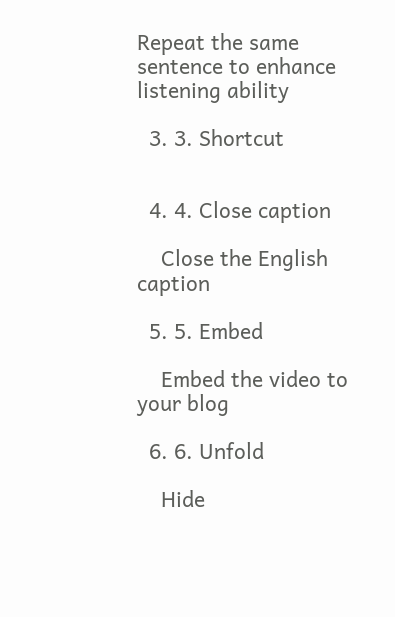Repeat the same sentence to enhance listening ability

  3. 3. Shortcut


  4. 4. Close caption

    Close the English caption

  5. 5. Embed

    Embed the video to your blog

  6. 6. Unfold

    Hide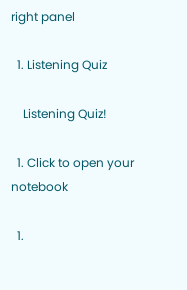right panel

  1. Listening Quiz

    Listening Quiz!

  1. Click to open your notebook

  1.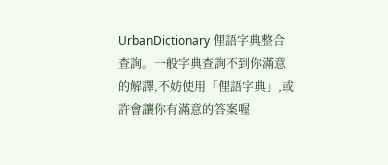UrbanDictionary 俚語字典整合查詢。一般字典查詢不到你滿意的解譯,不妨使用「俚語字典」,或許會讓你有滿意的答案喔